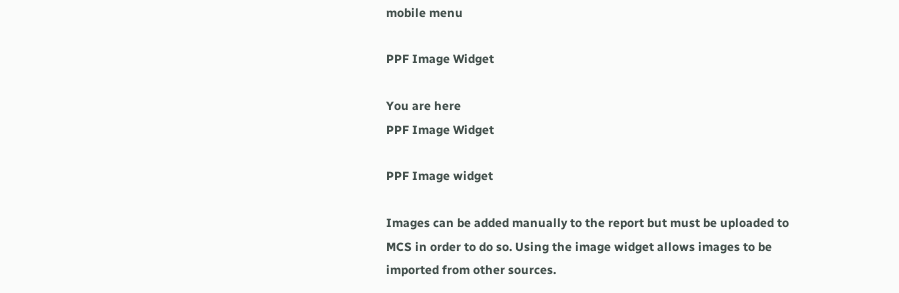mobile menu

PPF Image Widget

You are here
PPF Image Widget

PPF Image widget

Images can be added manually to the report but must be uploaded to MCS in order to do so. Using the image widget allows images to be imported from other sources.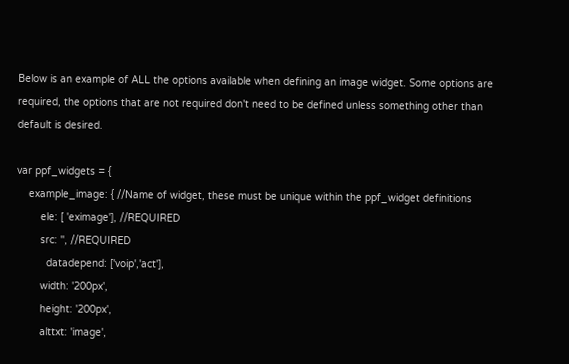Below is an example of ALL the options available when defining an image widget. Some options are required, the options that are not required don't need to be defined unless something other than default is desired.

var ppf_widgets = {
    example_image: { //Name of widget, these must be unique within the ppf_widget definitions
        ele: [ 'eximage'], //REQUIRED
        src: '', //REQUIRED
          datadepend: ['voip','act'],
        width: '200px',
        height: '200px',
        alttxt: 'image',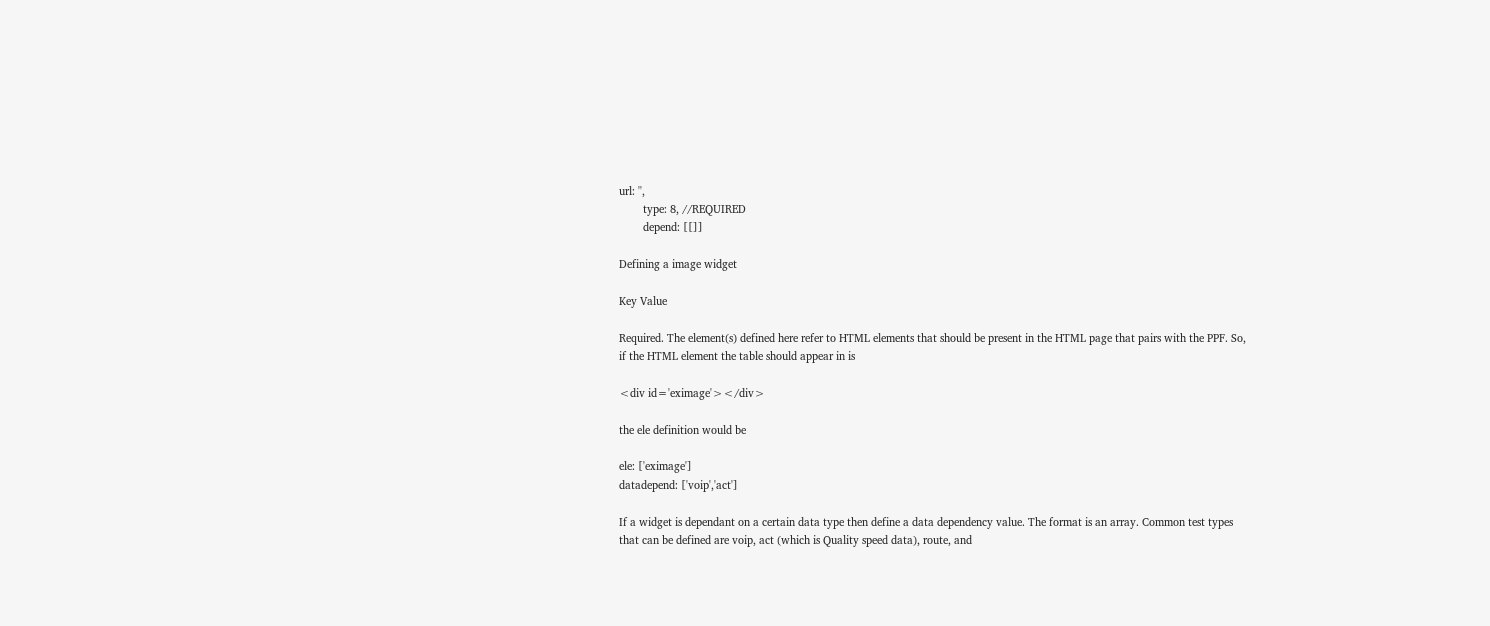url: '',
        type: 8, //REQUIRED
        depend: [[]]

Defining a image widget

Key Value

Required. The element(s) defined here refer to HTML elements that should be present in the HTML page that pairs with the PPF. So, if the HTML element the table should appear in is

<div id='eximage'></div>

the ele definition would be

ele: ['eximage']
datadepend: ['voip','act']

If a widget is dependant on a certain data type then define a data dependency value. The format is an array. Common test types that can be defined are voip, act (which is Quality speed data), route, and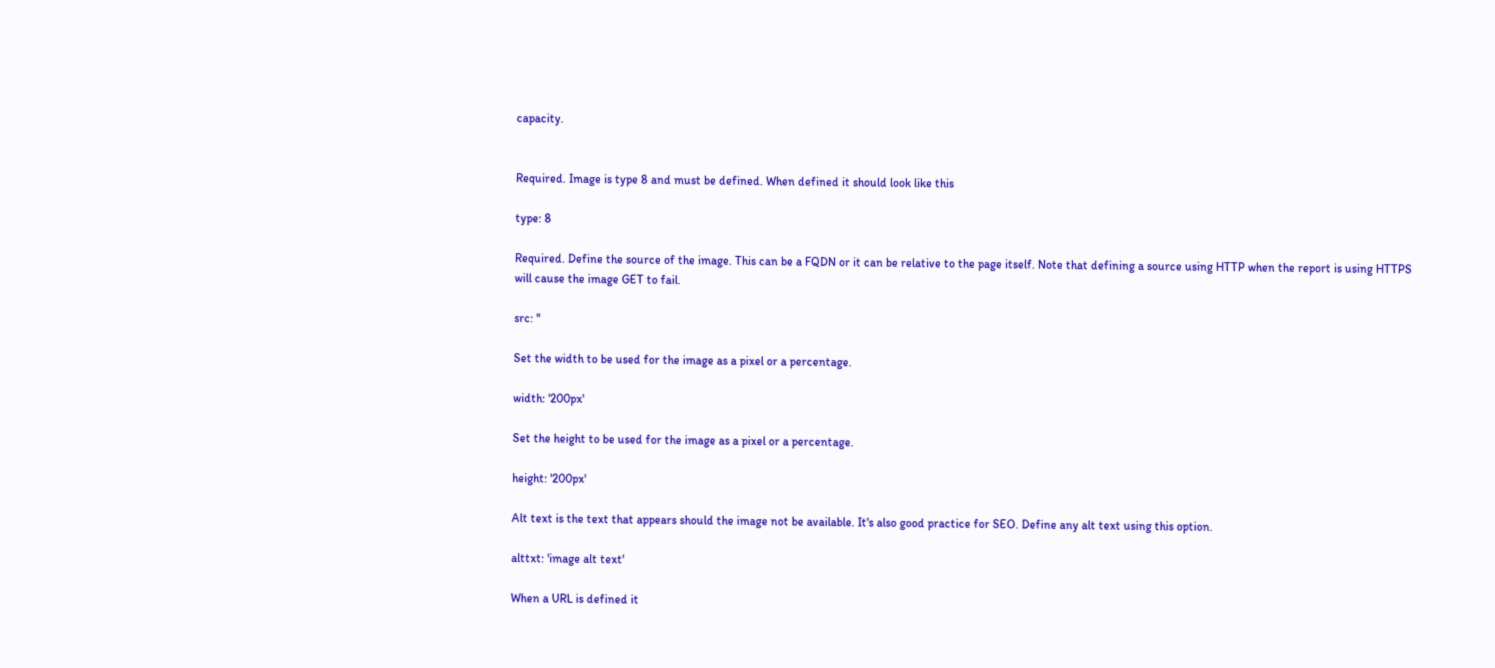capacity.


Required. Image is type 8 and must be defined. When defined it should look like this

type: 8

Required. Define the source of the image. This can be a FQDN or it can be relative to the page itself. Note that defining a source using HTTP when the report is using HTTPS will cause the image GET to fail.

src: ''

Set the width to be used for the image as a pixel or a percentage.

width: '200px'

Set the height to be used for the image as a pixel or a percentage.

height: '200px'

Alt text is the text that appears should the image not be available. It's also good practice for SEO. Define any alt text using this option.

alttxt: 'image alt text'

When a URL is defined it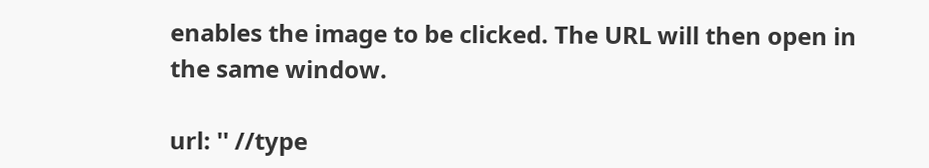enables the image to be clicked. The URL will then open in the same window.

url: '' //type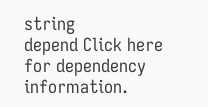string
depend Click here for dependency information.